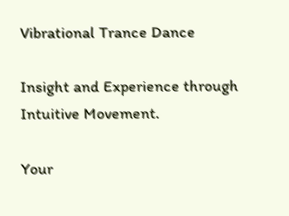Vibrational Trance Dance

Insight and Experience through Intuitive Movement.

Your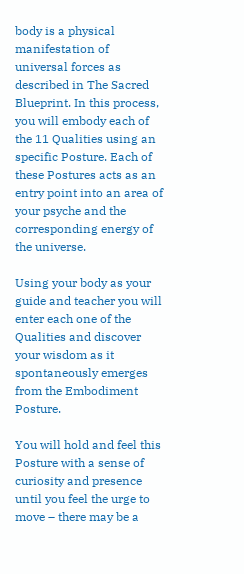body is a physical manifestation of universal forces as described in The Sacred Blueprint. In this process, you will embody each of the 11 Qualities using an specific Posture. Each of these Postures acts as an entry point into an area of your psyche and the corresponding energy of the universe.

Using your body as your guide and teacher you will enter each one of the Qualities and discover your wisdom as it spontaneously emerges from the Embodiment Posture.

You will hold and feel this Posture with a sense of curiosity and presence until you feel the urge to move – there may be a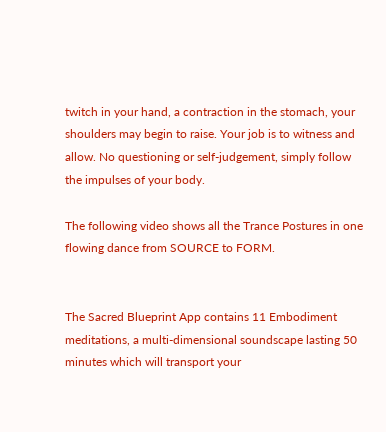twitch in your hand, a contraction in the stomach, your shoulders may begin to raise. Your job is to witness and allow. No questioning or self-judgement, simply follow the impulses of your body.

The following video shows all the Trance Postures in one flowing dance from SOURCE to FORM.


The Sacred Blueprint App contains 11 Embodiment meditations, a multi-dimensional soundscape lasting 50 minutes which will transport your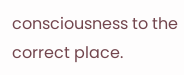consciousness to the correct place.